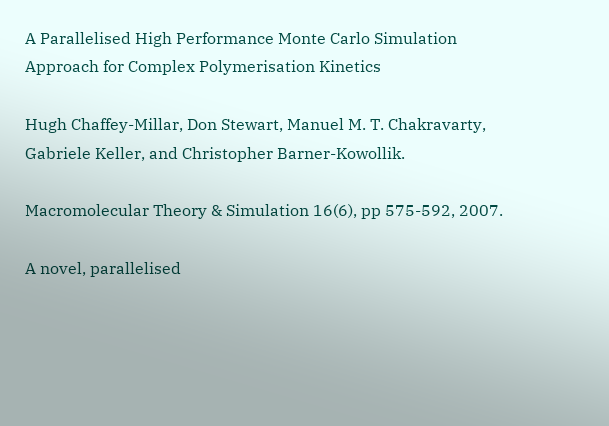A Parallelised High Performance Monte Carlo Simulation Approach for Complex Polymerisation Kinetics

Hugh Chaffey-Millar, Don Stewart, Manuel M. T. Chakravarty, Gabriele Keller, and Christopher Barner-Kowollik.

Macromolecular Theory & Simulation 16(6), pp 575-592, 2007.

A novel, parallelised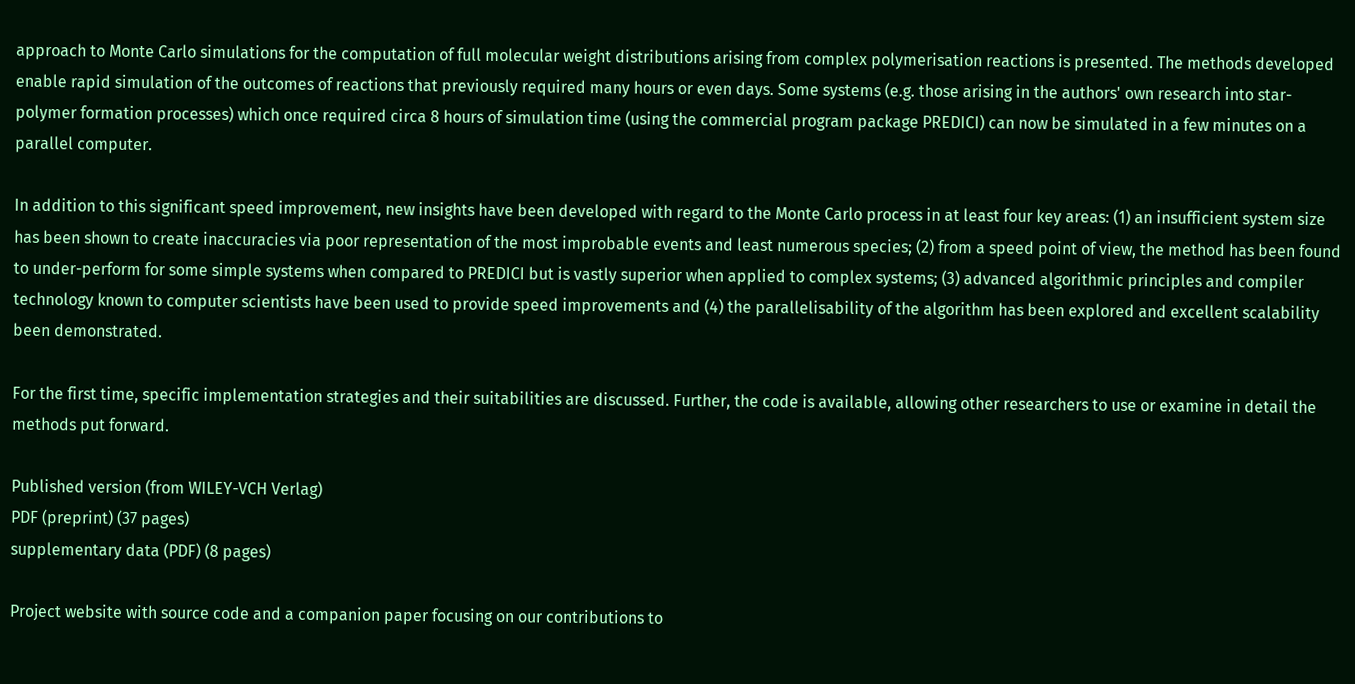approach to Monte Carlo simulations for the computation of full molecular weight distributions arising from complex polymerisation reactions is presented. The methods developed enable rapid simulation of the outcomes of reactions that previously required many hours or even days. Some systems (e.g. those arising in the authors' own research into star-polymer formation processes) which once required circa 8 hours of simulation time (using the commercial program package PREDICI) can now be simulated in a few minutes on a parallel computer.

In addition to this significant speed improvement, new insights have been developed with regard to the Monte Carlo process in at least four key areas: (1) an insufficient system size has been shown to create inaccuracies via poor representation of the most improbable events and least numerous species; (2) from a speed point of view, the method has been found to under-perform for some simple systems when compared to PREDICI but is vastly superior when applied to complex systems; (3) advanced algorithmic principles and compiler technology known to computer scientists have been used to provide speed improvements and (4) the parallelisability of the algorithm has been explored and excellent scalability been demonstrated.

For the first time, specific implementation strategies and their suitabilities are discussed. Further, the code is available, allowing other researchers to use or examine in detail the methods put forward.

Published version (from WILEY-VCH Verlag)
PDF (preprint) (37 pages)
supplementary data (PDF) (8 pages)

Project website with source code and a companion paper focusing on our contributions to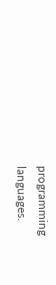programming languages.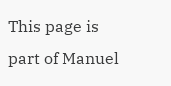This page is part of Manuel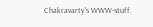Chakravarty's WWW-stuff.